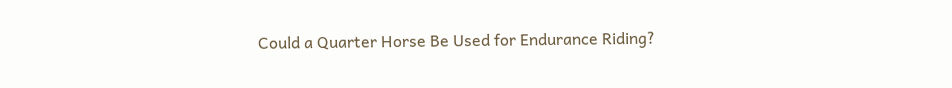Could a Quarter Horse Be Used for Endurance Riding?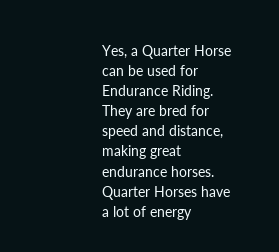Yes, a Quarter Horse can be used for Endurance Riding. They are bred for speed and distance, making great endurance horses. Quarter Horses have a lot of energy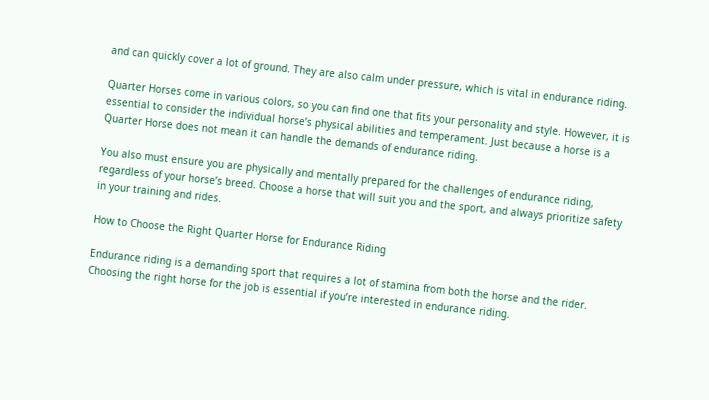and can quickly cover a lot of ground. They are also calm under pressure, which is vital in endurance riding.

Quarter Horses come in various colors, so you can find one that fits your personality and style. However, it is essential to consider the individual horse’s physical abilities and temperament. Just because a horse is a Quarter Horse does not mean it can handle the demands of endurance riding.

You also must ensure you are physically and mentally prepared for the challenges of endurance riding, regardless of your horse’s breed. Choose a horse that will suit you and the sport, and always prioritize safety in your training and rides.

How to Choose the Right Quarter Horse for Endurance Riding

Endurance riding is a demanding sport that requires a lot of stamina from both the horse and the rider. Choosing the right horse for the job is essential if you’re interested in endurance riding.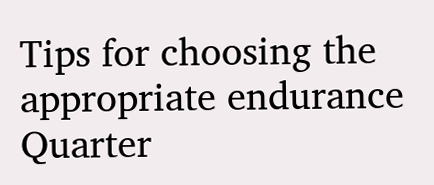Tips for choosing the appropriate endurance Quarter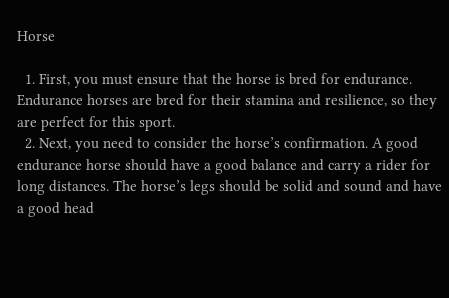Horse

  1. First, you must ensure that the horse is bred for endurance. Endurance horses are bred for their stamina and resilience, so they are perfect for this sport.
  2. Next, you need to consider the horse’s confirmation. A good endurance horse should have a good balance and carry a rider for long distances. The horse’s legs should be solid and sound and have a good head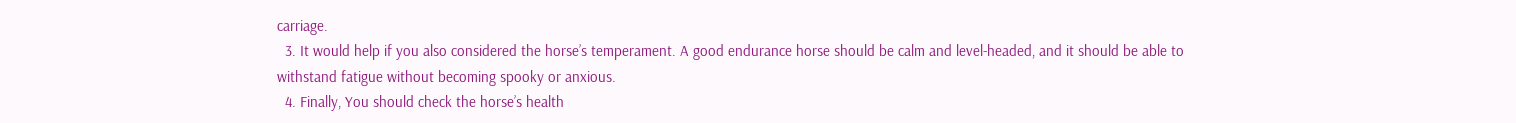carriage.
  3. It would help if you also considered the horse’s temperament. A good endurance horse should be calm and level-headed, and it should be able to withstand fatigue without becoming spooky or anxious.
  4. Finally, You should check the horse’s health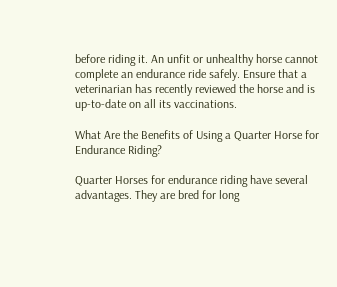before riding it. An unfit or unhealthy horse cannot complete an endurance ride safely. Ensure that a veterinarian has recently reviewed the horse and is up-to-date on all its vaccinations.

What Are the Benefits of Using a Quarter Horse for Endurance Riding?

Quarter Horses for endurance riding have several advantages. They are bred for long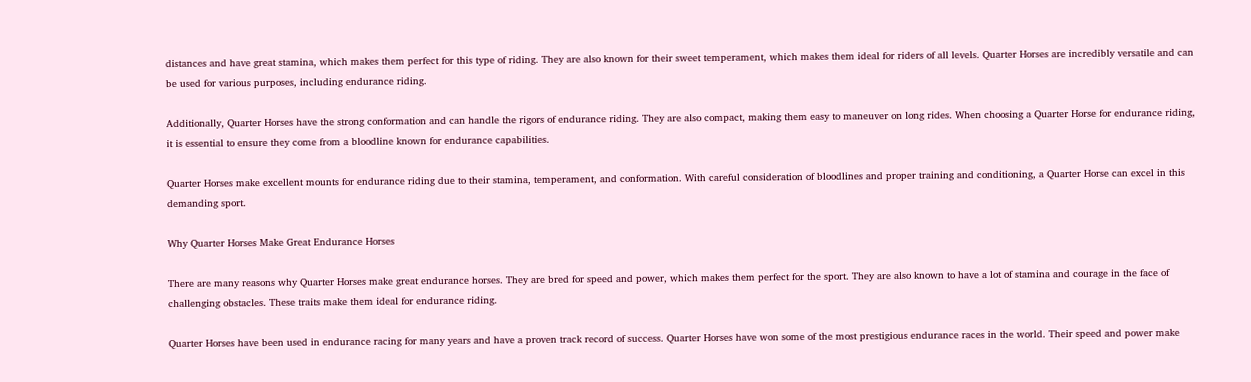distances and have great stamina, which makes them perfect for this type of riding. They are also known for their sweet temperament, which makes them ideal for riders of all levels. Quarter Horses are incredibly versatile and can be used for various purposes, including endurance riding.

Additionally, Quarter Horses have the strong conformation and can handle the rigors of endurance riding. They are also compact, making them easy to maneuver on long rides. When choosing a Quarter Horse for endurance riding, it is essential to ensure they come from a bloodline known for endurance capabilities.

Quarter Horses make excellent mounts for endurance riding due to their stamina, temperament, and conformation. With careful consideration of bloodlines and proper training and conditioning, a Quarter Horse can excel in this demanding sport.

Why Quarter Horses Make Great Endurance Horses

There are many reasons why Quarter Horses make great endurance horses. They are bred for speed and power, which makes them perfect for the sport. They are also known to have a lot of stamina and courage in the face of challenging obstacles. These traits make them ideal for endurance riding.

Quarter Horses have been used in endurance racing for many years and have a proven track record of success. Quarter Horses have won some of the most prestigious endurance races in the world. Their speed and power make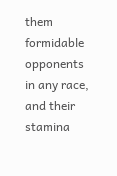them formidable opponents in any race, and their stamina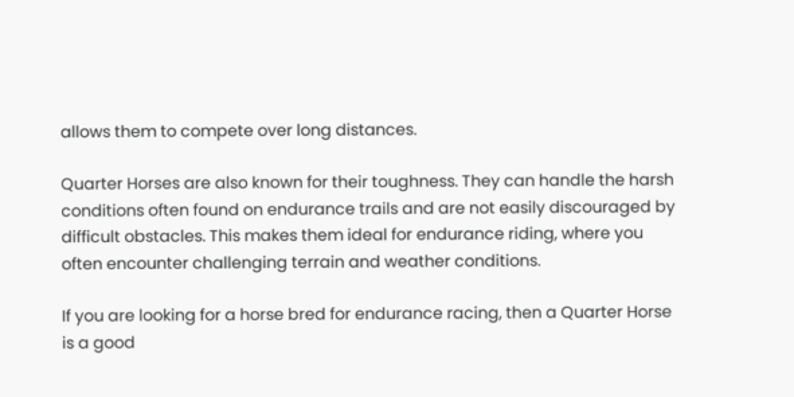allows them to compete over long distances.

Quarter Horses are also known for their toughness. They can handle the harsh conditions often found on endurance trails and are not easily discouraged by difficult obstacles. This makes them ideal for endurance riding, where you often encounter challenging terrain and weather conditions.

If you are looking for a horse bred for endurance racing, then a Quarter Horse is a good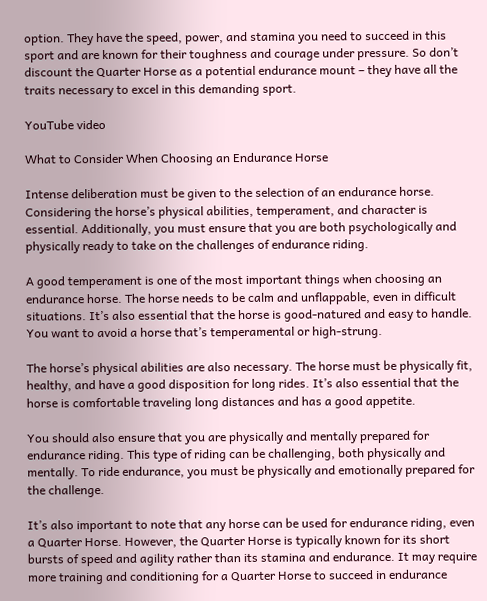option. They have the speed, power, and stamina you need to succeed in this sport and are known for their toughness and courage under pressure. So don’t discount the Quarter Horse as a potential endurance mount – they have all the traits necessary to excel in this demanding sport.

YouTube video

What to Consider When Choosing an Endurance Horse

Intense deliberation must be given to the selection of an endurance horse. Considering the horse’s physical abilities, temperament, and character is essential. Additionally, you must ensure that you are both psychologically and physically ready to take on the challenges of endurance riding.

A good temperament is one of the most important things when choosing an endurance horse. The horse needs to be calm and unflappable, even in difficult situations. It’s also essential that the horse is good-natured and easy to handle. You want to avoid a horse that’s temperamental or high-strung.

The horse’s physical abilities are also necessary. The horse must be physically fit, healthy, and have a good disposition for long rides. It’s also essential that the horse is comfortable traveling long distances and has a good appetite.

You should also ensure that you are physically and mentally prepared for endurance riding. This type of riding can be challenging, both physically and mentally. To ride endurance, you must be physically and emotionally prepared for the challenge.

It’s also important to note that any horse can be used for endurance riding, even a Quarter Horse. However, the Quarter Horse is typically known for its short bursts of speed and agility rather than its stamina and endurance. It may require more training and conditioning for a Quarter Horse to succeed in endurance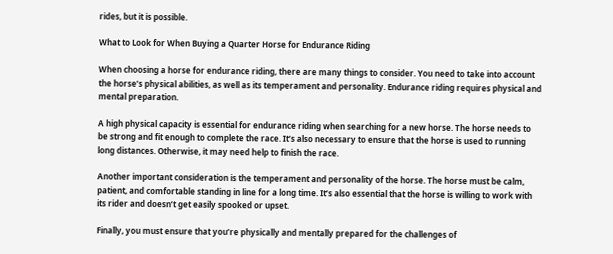rides, but it is possible.

What to Look for When Buying a Quarter Horse for Endurance Riding

When choosing a horse for endurance riding, there are many things to consider. You need to take into account the horse’s physical abilities, as well as its temperament and personality. Endurance riding requires physical and mental preparation.

A high physical capacity is essential for endurance riding when searching for a new horse. The horse needs to be strong and fit enough to complete the race. It’s also necessary to ensure that the horse is used to running long distances. Otherwise, it may need help to finish the race.

Another important consideration is the temperament and personality of the horse. The horse must be calm, patient, and comfortable standing in line for a long time. It’s also essential that the horse is willing to work with its rider and doesn’t get easily spooked or upset.

Finally, you must ensure that you’re physically and mentally prepared for the challenges of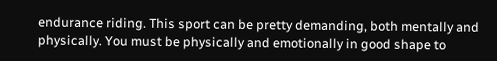endurance riding. This sport can be pretty demanding, both mentally and physically. You must be physically and emotionally in good shape to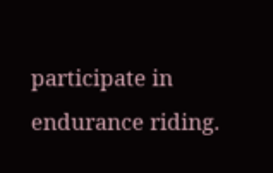participate in endurance riding.